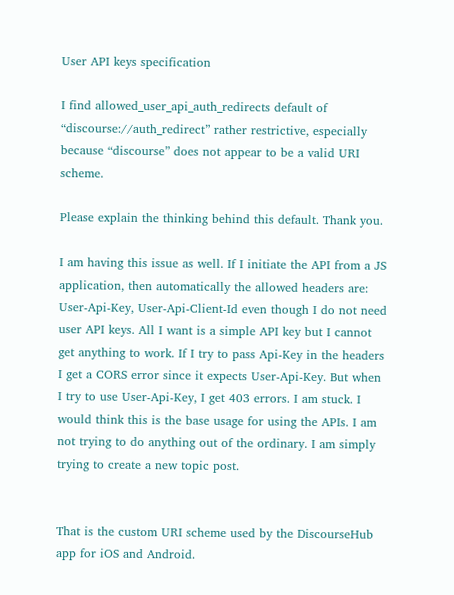User API keys specification

I find allowed_user_api_auth_redirects default of “discourse://auth_redirect” rather restrictive, especially because “discourse” does not appear to be a valid URI scheme.

Please explain the thinking behind this default. Thank you.

I am having this issue as well. If I initiate the API from a JS application, then automatically the allowed headers are: User-Api-Key, User-Api-Client-Id even though I do not need user API keys. All I want is a simple API key but I cannot get anything to work. If I try to pass Api-Key in the headers I get a CORS error since it expects User-Api-Key. But when I try to use User-Api-Key, I get 403 errors. I am stuck. I would think this is the base usage for using the APIs. I am not trying to do anything out of the ordinary. I am simply trying to create a new topic post.


That is the custom URI scheme used by the DiscourseHub app for iOS and Android.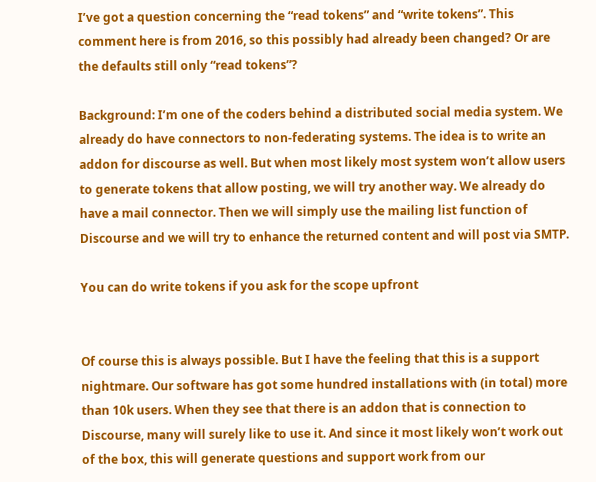I’ve got a question concerning the “read tokens” and “write tokens”. This comment here is from 2016, so this possibly had already been changed? Or are the defaults still only “read tokens”?

Background: I’m one of the coders behind a distributed social media system. We already do have connectors to non-federating systems. The idea is to write an addon for discourse as well. But when most likely most system won’t allow users to generate tokens that allow posting, we will try another way. We already do have a mail connector. Then we will simply use the mailing list function of Discourse and we will try to enhance the returned content and will post via SMTP.

You can do write tokens if you ask for the scope upfront


Of course this is always possible. But I have the feeling that this is a support nightmare. Our software has got some hundred installations with (in total) more than 10k users. When they see that there is an addon that is connection to Discourse, many will surely like to use it. And since it most likely won’t work out of the box, this will generate questions and support work from our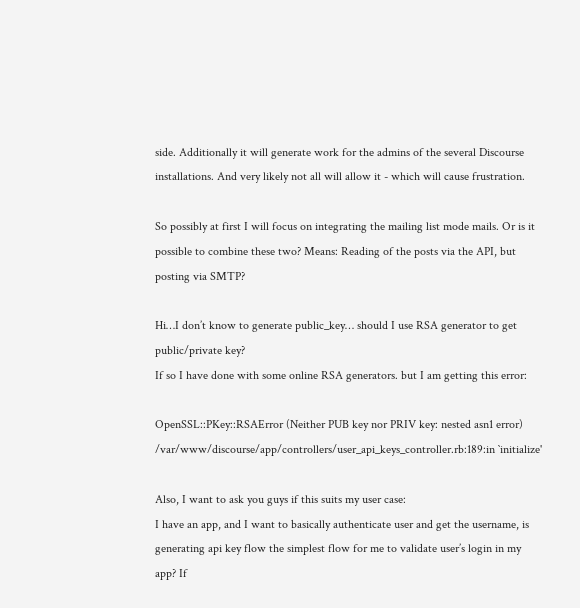side. Additionally it will generate work for the admins of the several Discourse installations. And very likely not all will allow it - which will cause frustration.

So possibly at first I will focus on integrating the mailing list mode mails. Or is it possible to combine these two? Means: Reading of the posts via the API, but posting via SMTP?

Hi…I don’t know to generate public_key… should I use RSA generator to get public/private key?
If so I have done with some online RSA generators. but I am getting this error:

OpenSSL::PKey::RSAError (Neither PUB key nor PRIV key: nested asn1 error) /var/www/discourse/app/controllers/user_api_keys_controller.rb:189:in `initialize'

Also, I want to ask you guys if this suits my user case:
I have an app, and I want to basically authenticate user and get the username, is generating api key flow the simplest flow for me to validate user’s login in my app? If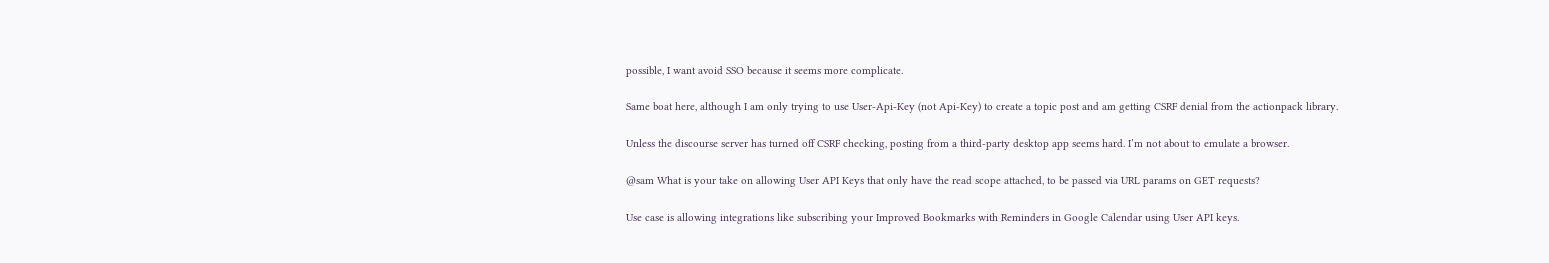possible, I want avoid SSO because it seems more complicate.

Same boat here, although I am only trying to use User-Api-Key (not Api-Key) to create a topic post and am getting CSRF denial from the actionpack library.

Unless the discourse server has turned off CSRF checking, posting from a third-party desktop app seems hard. I’m not about to emulate a browser.

@sam What is your take on allowing User API Keys that only have the read scope attached, to be passed via URL params on GET requests?

Use case is allowing integrations like subscribing your Improved Bookmarks with Reminders in Google Calendar using User API keys.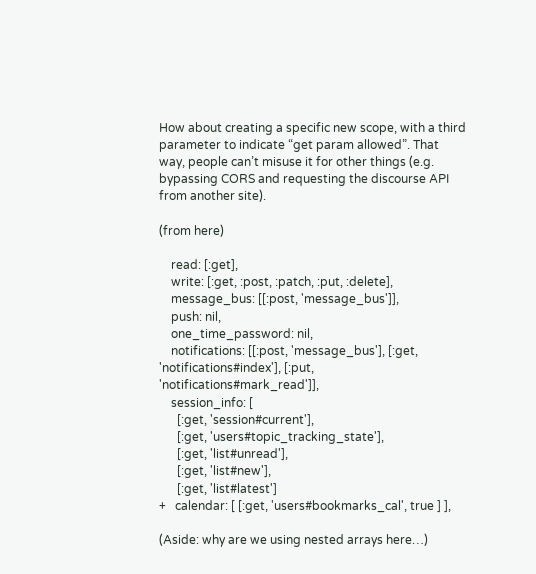How about creating a specific new scope, with a third parameter to indicate “get param allowed”. That way, people can’t misuse it for other things (e.g. bypassing CORS and requesting the discourse API from another site).

(from here)

    read: [:get],
    write: [:get, :post, :patch, :put, :delete],
    message_bus: [[:post, 'message_bus']],
    push: nil,
    one_time_password: nil,
    notifications: [[:post, 'message_bus'], [:get, 'notifications#index'], [:put, 'notifications#mark_read']],
    session_info: [
      [:get, 'session#current'],
      [:get, 'users#topic_tracking_state'],
      [:get, 'list#unread'],
      [:get, 'list#new'],
      [:get, 'list#latest']
+   calendar: [ [:get, 'users#bookmarks_cal', true ] ],

(Aside: why are we using nested arrays here…)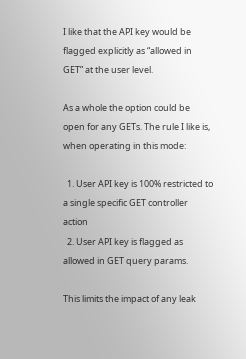I like that the API key would be flagged explicitly as “allowed in GET” at the user level.

As a whole the option could be open for any GETs. The rule I like is, when operating in this mode:

  1. User API key is 100% restricted to a single specific GET controller action
  2. User API key is flagged as allowed in GET query params.

This limits the impact of any leak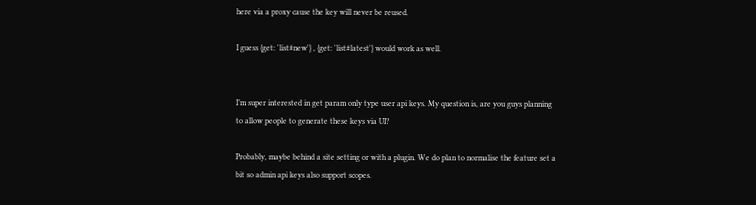here via a proxy cause the key will never be reused.

I guess {get: 'list#new'} , {get: 'list#latest'} would work as well.


I’m super interested in get param only type user api keys. My question is, are you guys planning to allow people to generate these keys via UI?

Probably, maybe behind a site setting or with a plugin. We do plan to normalise the feature set a bit so admin api keys also support scopes.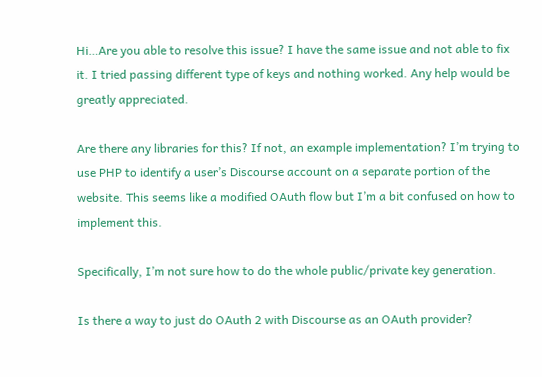Hi…Are you able to resolve this issue? I have the same issue and not able to fix it. I tried passing different type of keys and nothing worked. Any help would be greatly appreciated.

Are there any libraries for this? If not, an example implementation? I’m trying to use PHP to identify a user’s Discourse account on a separate portion of the website. This seems like a modified OAuth flow but I’m a bit confused on how to implement this.

Specifically, I’m not sure how to do the whole public/private key generation.

Is there a way to just do OAuth 2 with Discourse as an OAuth provider?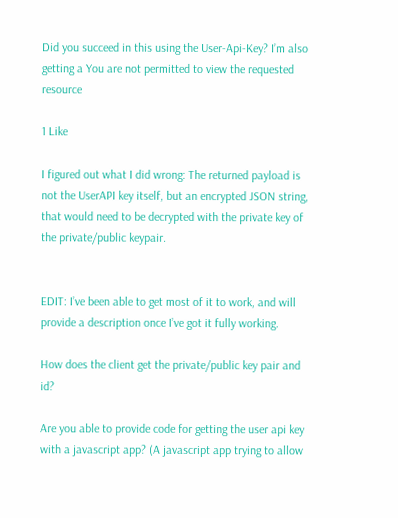Did you succeed in this using the User-Api-Key? I’m also getting a You are not permitted to view the requested resource

1 Like

I figured out what I did wrong: The returned payload is not the UserAPI key itself, but an encrypted JSON string, that would need to be decrypted with the private key of the private/public keypair.


EDIT: I’ve been able to get most of it to work, and will provide a description once I’ve got it fully working.

How does the client get the private/public key pair and id?

Are you able to provide code for getting the user api key with a javascript app? (A javascript app trying to allow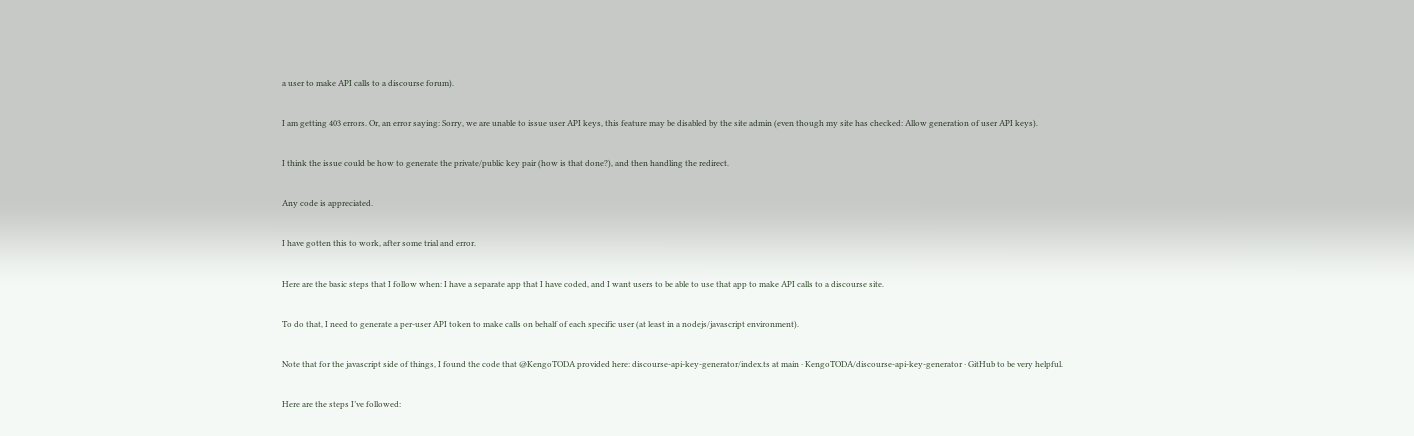a user to make API calls to a discourse forum).

I am getting 403 errors. Or, an error saying: Sorry, we are unable to issue user API keys, this feature may be disabled by the site admin (even though my site has checked: Allow generation of user API keys).

I think the issue could be how to generate the private/public key pair (how is that done?), and then handling the redirect.

Any code is appreciated.

I have gotten this to work, after some trial and error.

Here are the basic steps that I follow when: I have a separate app that I have coded, and I want users to be able to use that app to make API calls to a discourse site.

To do that, I need to generate a per-user API token to make calls on behalf of each specific user (at least in a nodejs/javascript environment).

Note that for the javascript side of things, I found the code that @KengoTODA provided here: discourse-api-key-generator/index.ts at main · KengoTODA/discourse-api-key-generator · GitHub to be very helpful.

Here are the steps I’ve followed: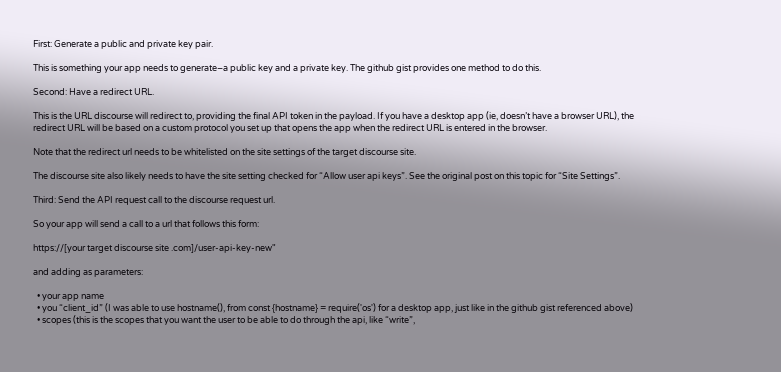First: Generate a public and private key pair.

This is something your app needs to generate–a public key and a private key. The github gist provides one method to do this.

Second: Have a redirect URL.

This is the URL discourse will redirect to, providing the final API token in the payload. If you have a desktop app (ie, doesn’t have a browser URL), the redirect URL will be based on a custom protocol you set up that opens the app when the redirect URL is entered in the browser.

Note that the redirect url needs to be whitelisted on the site settings of the target discourse site.

The discourse site also likely needs to have the site setting checked for “Allow user api keys”. See the original post on this topic for “Site Settings”.

Third: Send the API request call to the discourse request url.

So your app will send a call to a url that follows this form:

https://[your target discourse site .com]/user-api-key-new"

and adding as parameters:

  • your app name
  • you “client_id” (I was able to use hostname(), from const {hostname} = require('os') for a desktop app, just like in the github gist referenced above)
  • scopes (this is the scopes that you want the user to be able to do through the api, like “write”,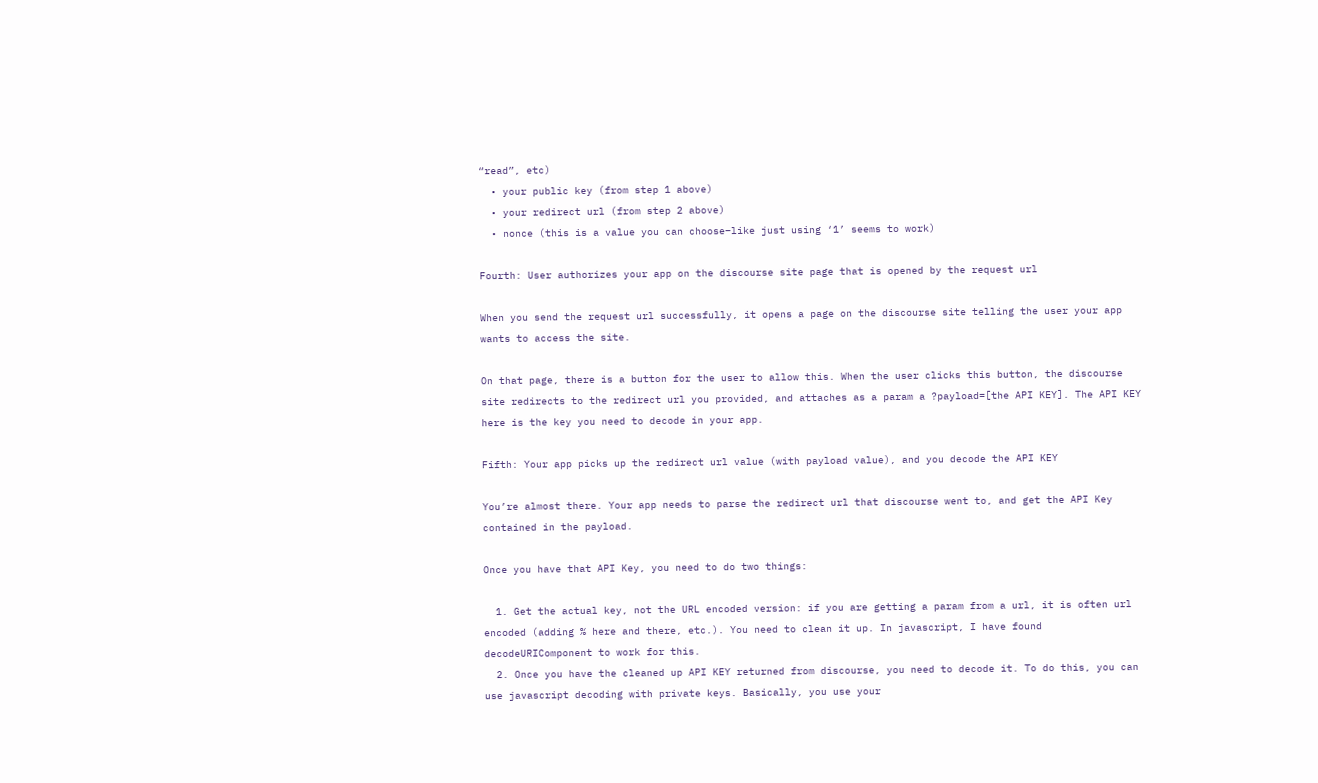“read”, etc)
  • your public key (from step 1 above)
  • your redirect url (from step 2 above)
  • nonce (this is a value you can choose–like just using ‘1’ seems to work)

Fourth: User authorizes your app on the discourse site page that is opened by the request url

When you send the request url successfully, it opens a page on the discourse site telling the user your app wants to access the site.

On that page, there is a button for the user to allow this. When the user clicks this button, the discourse site redirects to the redirect url you provided, and attaches as a param a ?payload=[the API KEY]. The API KEY here is the key you need to decode in your app.

Fifth: Your app picks up the redirect url value (with payload value), and you decode the API KEY

You’re almost there. Your app needs to parse the redirect url that discourse went to, and get the API Key contained in the payload.

Once you have that API Key, you need to do two things:

  1. Get the actual key, not the URL encoded version: if you are getting a param from a url, it is often url encoded (adding % here and there, etc.). You need to clean it up. In javascript, I have found decodeURIComponent to work for this.
  2. Once you have the cleaned up API KEY returned from discourse, you need to decode it. To do this, you can use javascript decoding with private keys. Basically, you use your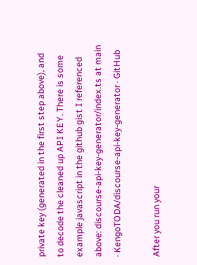private key (generated in the first step above), and to decode the cleaned up API KEY. There is some example javascript in the github gist I referenced above: discourse-api-key-generator/index.ts at main · KengoTODA/discourse-api-key-generator · GitHub

After you run your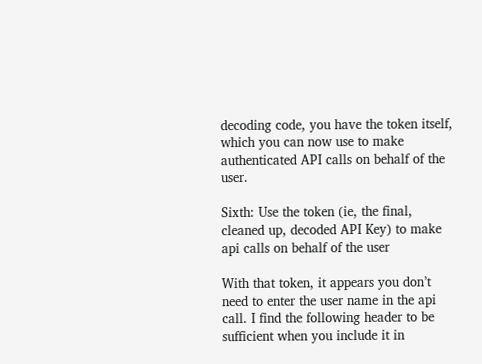decoding code, you have the token itself, which you can now use to make authenticated API calls on behalf of the user.

Sixth: Use the token (ie, the final, cleaned up, decoded API Key) to make api calls on behalf of the user

With that token, it appears you don’t need to enter the user name in the api call. I find the following header to be sufficient when you include it in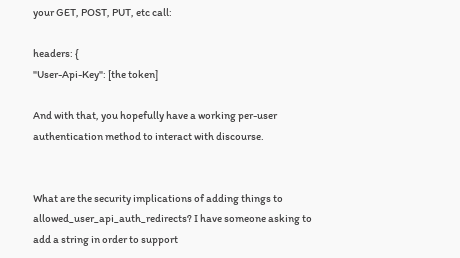your GET, POST, PUT, etc call:

headers: {
"User-Api-Key": [the token]

And with that, you hopefully have a working per-user authentication method to interact with discourse.


What are the security implications of adding things to allowed_user_api_auth_redirects? I have someone asking to add a string in order to support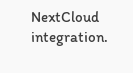NextCloud integration.